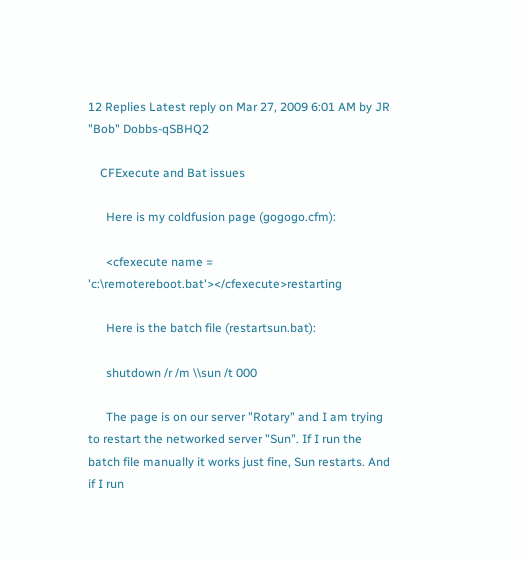12 Replies Latest reply on Mar 27, 2009 6:01 AM by JR "Bob" Dobbs-qSBHQ2

    CFExecute and Bat issues

      Here is my coldfusion page (gogogo.cfm):

      <cfexecute name = 'c:\remotereboot.bat'></cfexecute>restarting

      Here is the batch file (restartsun.bat):

      shutdown /r /m \\sun /t 000

      The page is on our server "Rotary" and I am trying to restart the networked server "Sun". If I run the batch file manually it works just fine, Sun restarts. And if I run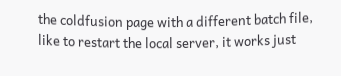the coldfusion page with a different batch file, like to restart the local server, it works just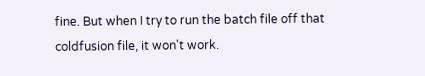fine. But when I try to run the batch file off that coldfusion file, it won't work.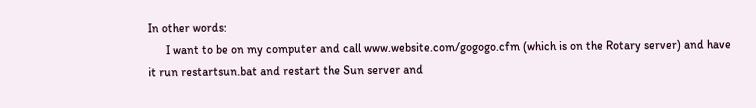In other words:
      I want to be on my computer and call www.website.com/gogogo.cfm (which is on the Rotary server) and have it run restartsun.bat and restart the Sun server and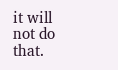it will not do that.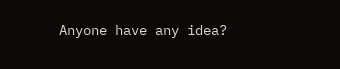Anyone have any idea?